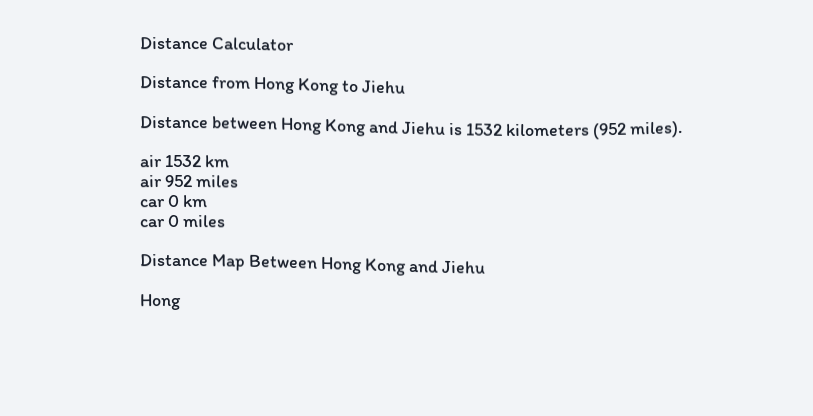Distance Calculator

Distance from Hong Kong to Jiehu

Distance between Hong Kong and Jiehu is 1532 kilometers (952 miles).

air 1532 km
air 952 miles
car 0 km
car 0 miles

Distance Map Between Hong Kong and Jiehu

Hong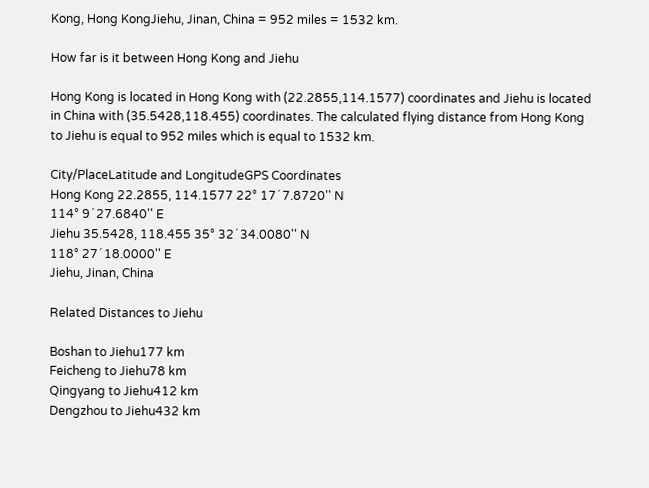Kong, Hong KongJiehu, Jinan, China = 952 miles = 1532 km.

How far is it between Hong Kong and Jiehu

Hong Kong is located in Hong Kong with (22.2855,114.1577) coordinates and Jiehu is located in China with (35.5428,118.455) coordinates. The calculated flying distance from Hong Kong to Jiehu is equal to 952 miles which is equal to 1532 km.

City/PlaceLatitude and LongitudeGPS Coordinates
Hong Kong 22.2855, 114.1577 22° 17´ 7.8720'' N
114° 9´ 27.6840'' E
Jiehu 35.5428, 118.455 35° 32´ 34.0080'' N
118° 27´ 18.0000'' E
Jiehu, Jinan, China

Related Distances to Jiehu

Boshan to Jiehu177 km
Feicheng to Jiehu78 km
Qingyang to Jiehu412 km
Dengzhou to Jiehu432 km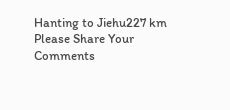Hanting to Jiehu227 km
Please Share Your Comments